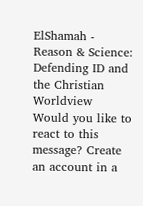ElShamah - Reason & Science: Defending ID and the Christian Worldview
Would you like to react to this message? Create an account in a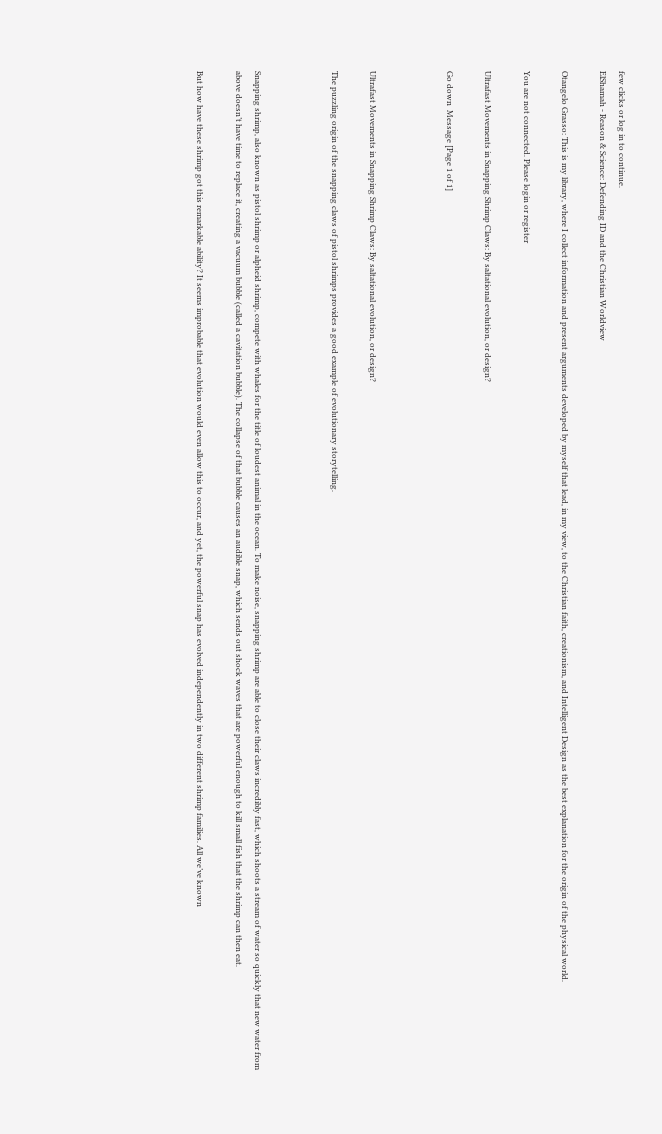few clicks or log in to continue.
ElShamah - Reason & Science: Defending ID and the Christian Worldview

Otangelo Grasso: This is my library, where I collect information and present arguments developed by myself that lead, in my view, to the Christian faith, creationism, and Intelligent Design as the best explanation for the origin of the physical world.

You are not connected. Please login or register

Ultrafast Movements in Snapping Shrimp Claws: By saltational evolution, or design?

Go down  Message [Page 1 of 1]



Ultrafast Movements in Snapping Shrimp Claws: By saltational evolution, or design?

The puzzling origin of the snapping claws of pistol shrimps provides a good example of evolutionary storytelling.



Snapping shrimp, also known as pistol shrimp or alpheid shrimp, compete with whales for the title of loudest animal in the ocean. To make noise, snapping shrimp are able to close their claws incredibly fast, which shoots a stream of water so quickly that new water from above doesn’t have time to replace it, creating a vacuum bubble (called a cavitation bubble). The collapse of that bubble causes an audible snap, which sends out shock waves that are powerful enough to kill small fish that the shrimp can then eat.

But how have these shrimp got this remarkable ability? It seems improbable that evolution would even allow this to occur, and yet, the powerful snap has evolved independently in two different shrimp families. All we’ve known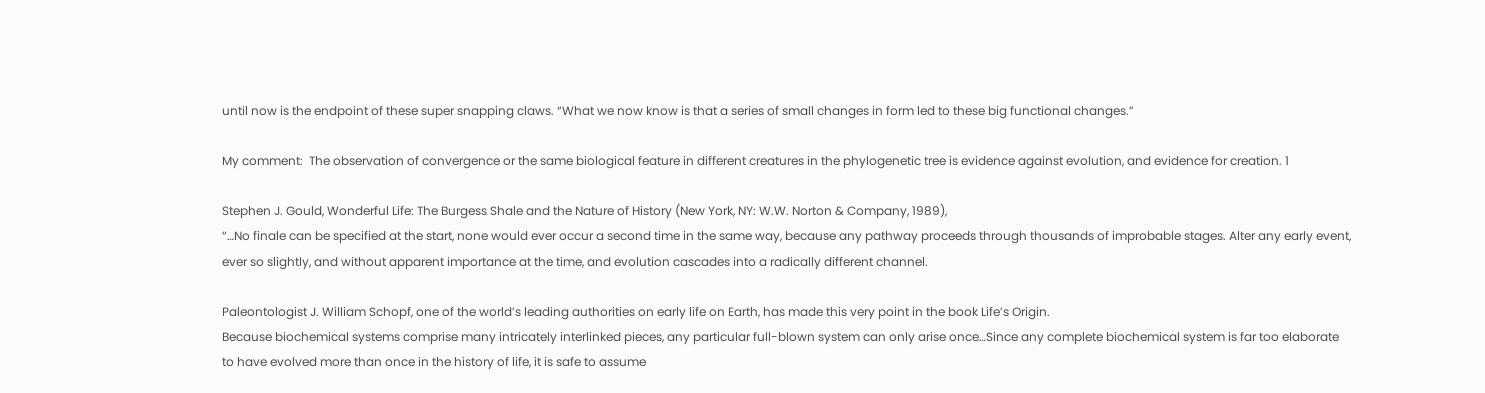until now is the endpoint of these super snapping claws. “What we now know is that a series of small changes in form led to these big functional changes.”

My comment:  The observation of convergence or the same biological feature in different creatures in the phylogenetic tree is evidence against evolution, and evidence for creation. 1

Stephen J. Gould, Wonderful Life: The Burgess Shale and the Nature of History (New York, NY: W.W. Norton & Company, 1989),
“…No finale can be specified at the start, none would ever occur a second time in the same way, because any pathway proceeds through thousands of improbable stages. Alter any early event, ever so slightly, and without apparent importance at the time, and evolution cascades into a radically different channel.

Paleontologist J. William Schopf, one of the world’s leading authorities on early life on Earth, has made this very point in the book Life’s Origin.
Because biochemical systems comprise many intricately interlinked pieces, any particular full-blown system can only arise once…Since any complete biochemical system is far too elaborate to have evolved more than once in the history of life, it is safe to assume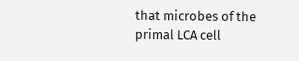that microbes of the primal LCA cell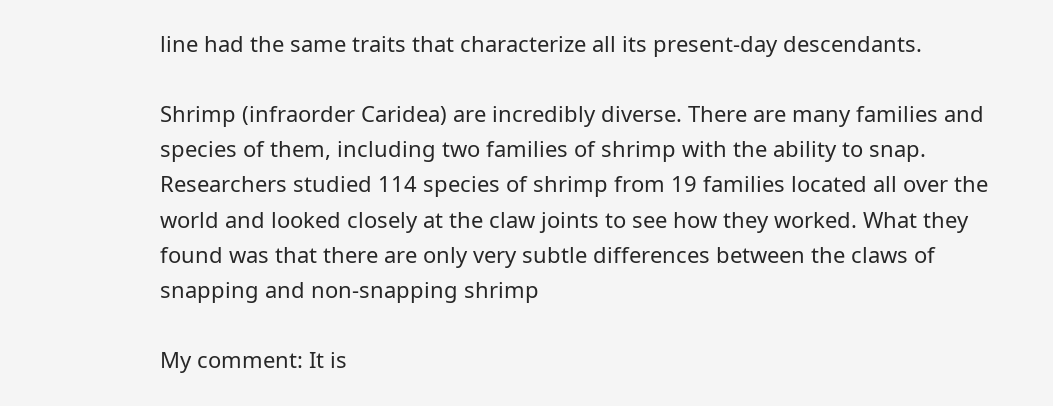line had the same traits that characterize all its present-day descendants.

Shrimp (infraorder Caridea) are incredibly diverse. There are many families and species of them, including two families of shrimp with the ability to snap. Researchers studied 114 species of shrimp from 19 families located all over the world and looked closely at the claw joints to see how they worked. What they found was that there are only very subtle differences between the claws of snapping and non-snapping shrimp

My comment: It is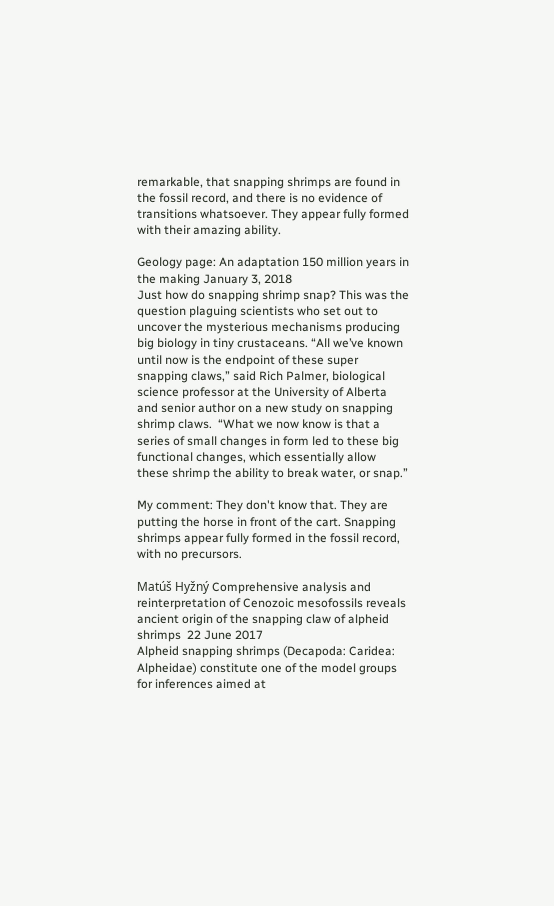remarkable, that snapping shrimps are found in the fossil record, and there is no evidence of transitions whatsoever. They appear fully formed with their amazing ability.

Geology page: An adaptation 150 million years in the making January 3, 2018
Just how do snapping shrimp snap? This was the question plaguing scientists who set out to uncover the mysterious mechanisms producing big biology in tiny crustaceans. “All we’ve known until now is the endpoint of these super snapping claws,” said Rich Palmer, biological science professor at the University of Alberta and senior author on a new study on snapping shrimp claws.  “What we now know is that a series of small changes in form led to these big functional changes, which essentially allow these shrimp the ability to break water, or snap.”

My comment: They don't know that. They are putting the horse in front of the cart. Snapping shrimps appear fully formed in the fossil record, with no precursors.

Matúš Hyžný Comprehensive analysis and reinterpretation of Cenozoic mesofossils reveals ancient origin of the snapping claw of alpheid shrimps  22 June 2017
Alpheid snapping shrimps (Decapoda: Caridea: Alpheidae) constitute one of the model groups for inferences aimed at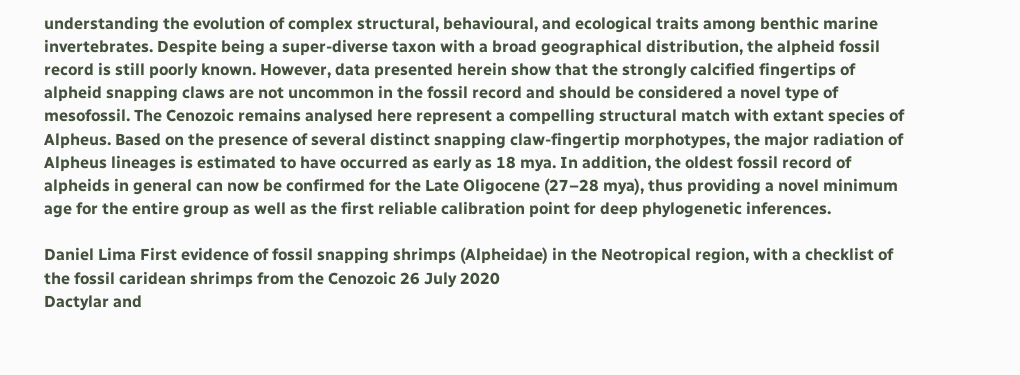understanding the evolution of complex structural, behavioural, and ecological traits among benthic marine invertebrates. Despite being a super-diverse taxon with a broad geographical distribution, the alpheid fossil record is still poorly known. However, data presented herein show that the strongly calcified fingertips of alpheid snapping claws are not uncommon in the fossil record and should be considered a novel type of mesofossil. The Cenozoic remains analysed here represent a compelling structural match with extant species of Alpheus. Based on the presence of several distinct snapping claw-fingertip morphotypes, the major radiation of Alpheus lineages is estimated to have occurred as early as 18 mya. In addition, the oldest fossil record of alpheids in general can now be confirmed for the Late Oligocene (27–28 mya), thus providing a novel minimum age for the entire group as well as the first reliable calibration point for deep phylogenetic inferences.

Daniel Lima First evidence of fossil snapping shrimps (Alpheidae) in the Neotropical region, with a checklist of the fossil caridean shrimps from the Cenozoic 26 July 2020
Dactylar and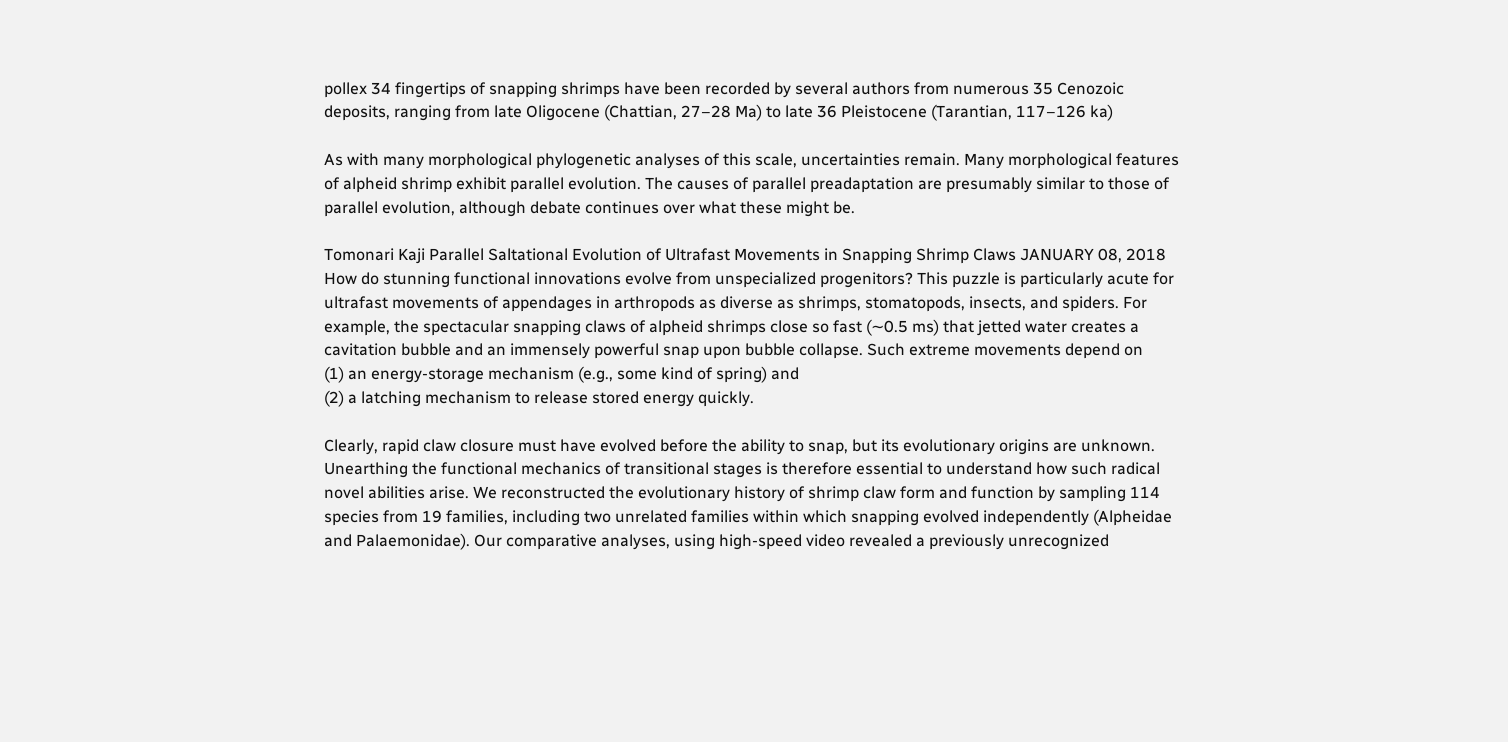pollex 34 fingertips of snapping shrimps have been recorded by several authors from numerous 35 Cenozoic deposits, ranging from late Oligocene (Chattian, 27–28 Ma) to late 36 Pleistocene (Tarantian, 117–126 ka)

As with many morphological phylogenetic analyses of this scale, uncertainties remain. Many morphological features of alpheid shrimp exhibit parallel evolution. The causes of parallel preadaptation are presumably similar to those of parallel evolution, although debate continues over what these might be.

Tomonari Kaji Parallel Saltational Evolution of Ultrafast Movements in Snapping Shrimp Claws JANUARY 08, 2018
How do stunning functional innovations evolve from unspecialized progenitors? This puzzle is particularly acute for ultrafast movements of appendages in arthropods as diverse as shrimps, stomatopods, insects, and spiders. For example, the spectacular snapping claws of alpheid shrimps close so fast (∼0.5 ms) that jetted water creates a cavitation bubble and an immensely powerful snap upon bubble collapse. Such extreme movements depend on
(1) an energy-storage mechanism (e.g., some kind of spring) and
(2) a latching mechanism to release stored energy quickly.

Clearly, rapid claw closure must have evolved before the ability to snap, but its evolutionary origins are unknown. Unearthing the functional mechanics of transitional stages is therefore essential to understand how such radical novel abilities arise. We reconstructed the evolutionary history of shrimp claw form and function by sampling 114 species from 19 families, including two unrelated families within which snapping evolved independently (Alpheidae and Palaemonidae). Our comparative analyses, using high-speed video revealed a previously unrecognized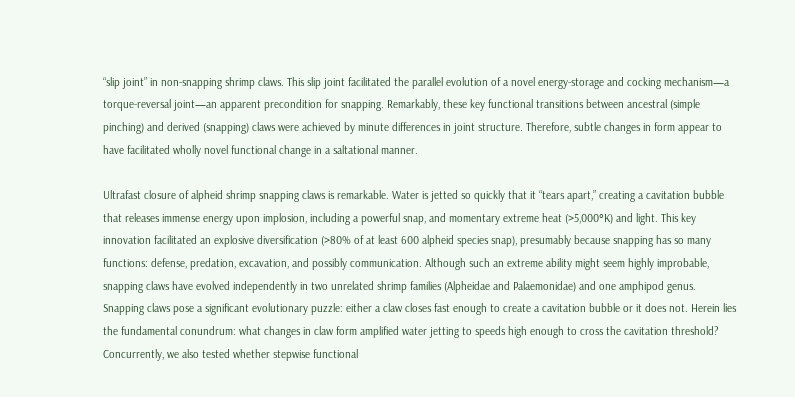“slip joint” in non-snapping shrimp claws. This slip joint facilitated the parallel evolution of a novel energy-storage and cocking mechanism—a torque-reversal joint—an apparent precondition for snapping. Remarkably, these key functional transitions between ancestral (simple pinching) and derived (snapping) claws were achieved by minute differences in joint structure. Therefore, subtle changes in form appear to have facilitated wholly novel functional change in a saltational manner.

Ultrafast closure of alpheid shrimp snapping claws is remarkable. Water is jetted so quickly that it “tears apart,” creating a cavitation bubble that releases immense energy upon implosion, including a powerful snap, and momentary extreme heat (>5,000°K) and light. This key innovation facilitated an explosive diversification (>80% of at least 600 alpheid species snap), presumably because snapping has so many functions: defense, predation, excavation, and possibly communication. Although such an extreme ability might seem highly improbable, snapping claws have evolved independently in two unrelated shrimp families (Alpheidae and Palaemonidae) and one amphipod genus.
Snapping claws pose a significant evolutionary puzzle: either a claw closes fast enough to create a cavitation bubble or it does not. Herein lies the fundamental conundrum: what changes in claw form amplified water jetting to speeds high enough to cross the cavitation threshold? Concurrently, we also tested whether stepwise functional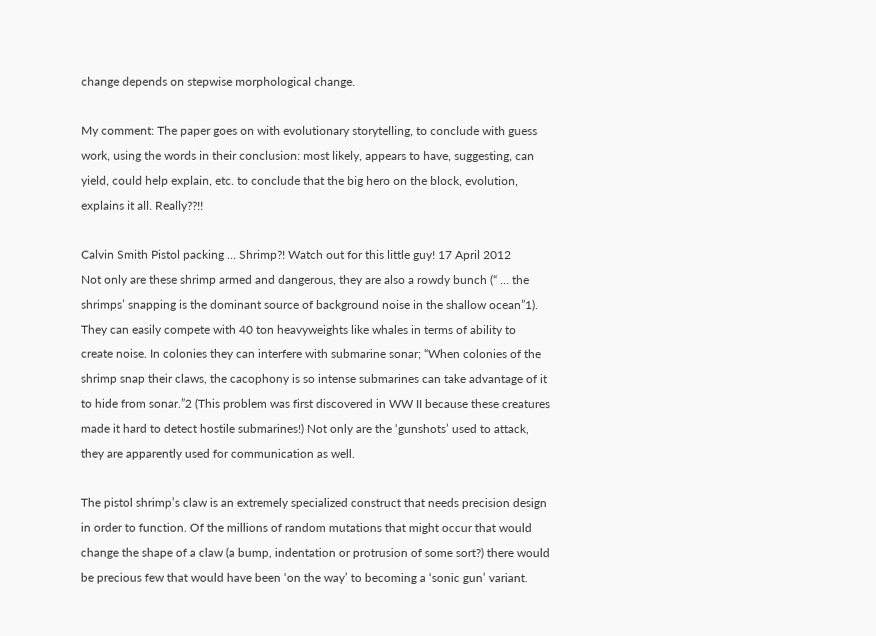change depends on stepwise morphological change.

My comment: The paper goes on with evolutionary storytelling, to conclude with guess work, using the words in their conclusion: most likely, appears to have, suggesting, can yield, could help explain, etc. to conclude that the big hero on the block, evolution, explains it all. Really??!!

Calvin Smith Pistol packing … Shrimp?! Watch out for this little guy! 17 April 2012
Not only are these shrimp armed and dangerous, they are also a rowdy bunch (“ … the shrimps’ snapping is the dominant source of background noise in the shallow ocean”1). They can easily compete with 40 ton heavyweights like whales in terms of ability to create noise. In colonies they can interfere with submarine sonar; “When colonies of the shrimp snap their claws, the cacophony is so intense submarines can take advantage of it to hide from sonar.”2 (This problem was first discovered in WW II because these creatures made it hard to detect hostile submarines!) Not only are the ‘gunshots’ used to attack, they are apparently used for communication as well.

The pistol shrimp’s claw is an extremely specialized construct that needs precision design in order to function. Of the millions of random mutations that might occur that would change the shape of a claw (a bump, indentation or protrusion of some sort?) there would be precious few that would have been ‘on the way’ to becoming a ‘sonic gun’ variant.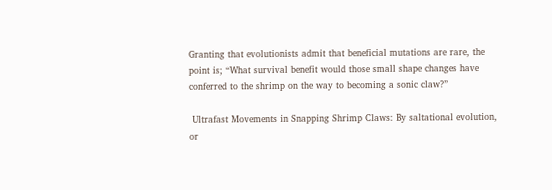Granting that evolutionists admit that beneficial mutations are rare, the point is; “What survival benefit would those small shape changes have conferred to the shrimp on the way to becoming a sonic claw?”

 Ultrafast Movements in Snapping Shrimp Claws: By saltational evolution, or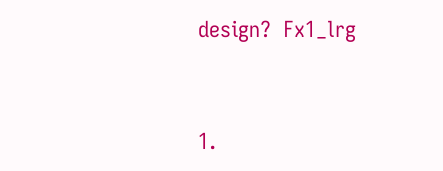design?  Fx1_lrg


1.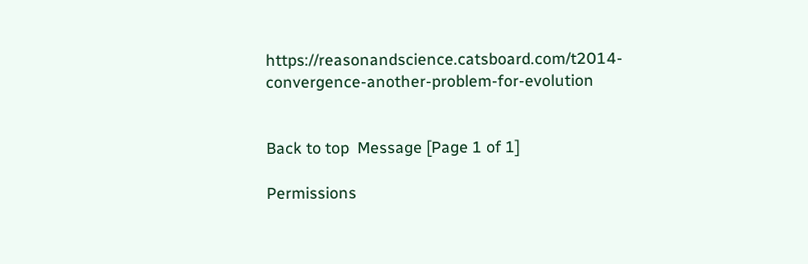https://reasonandscience.catsboard.com/t2014-convergence-another-problem-for-evolution


Back to top  Message [Page 1 of 1]

Permissions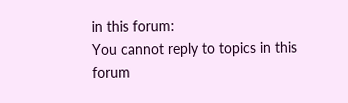in this forum:
You cannot reply to topics in this forum